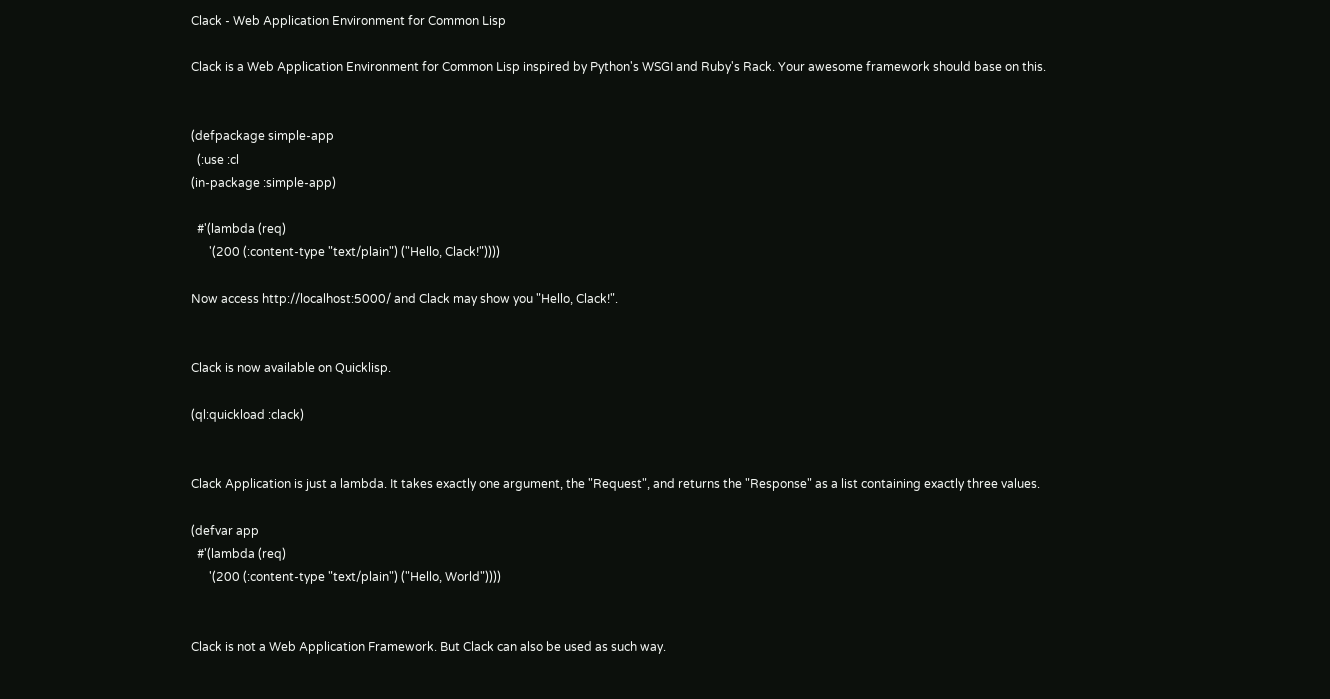Clack - Web Application Environment for Common Lisp

Clack is a Web Application Environment for Common Lisp inspired by Python's WSGI and Ruby's Rack. Your awesome framework should base on this.


(defpackage simple-app
  (:use :cl
(in-package :simple-app)

  #'(lambda (req)
      '(200 (:content-type "text/plain") ("Hello, Clack!"))))

Now access http://localhost:5000/ and Clack may show you "Hello, Clack!".


Clack is now available on Quicklisp.

(ql:quickload :clack)


Clack Application is just a lambda. It takes exactly one argument, the "Request", and returns the "Response" as a list containing exactly three values.

(defvar app
  #'(lambda (req)
      '(200 (:content-type "text/plain") ("Hello, World"))))


Clack is not a Web Application Framework. But Clack can also be used as such way.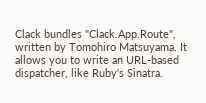Clack bundles "Clack.App.Route", written by Tomohiro Matsuyama. It allows you to write an URL-based dispatcher, like Ruby's Sinatra.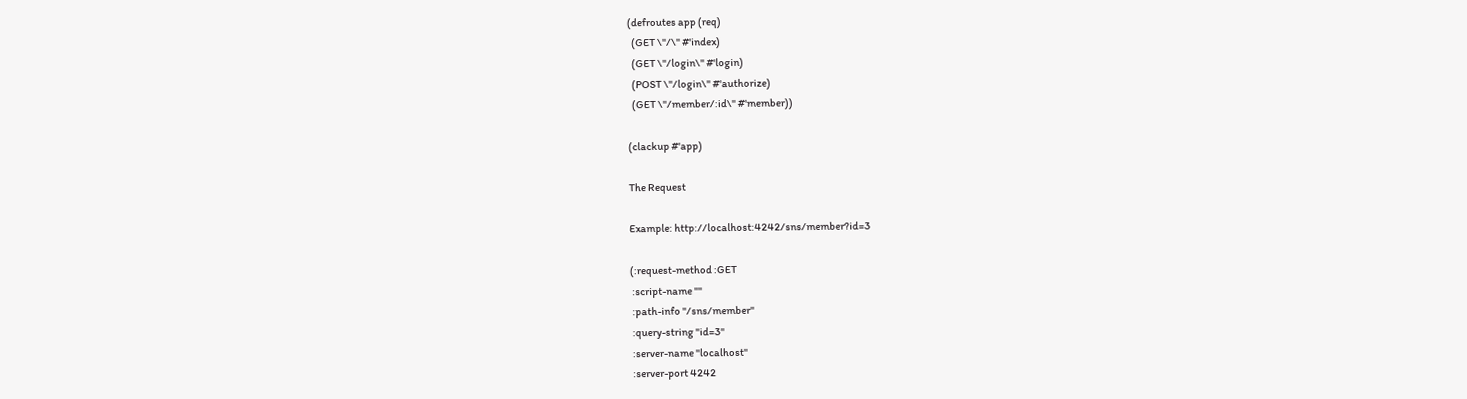(defroutes app (req)
  (GET \"/\" #'index)
  (GET \"/login\" #'login)
  (POST \"/login\" #'authorize)
  (GET \"/member/:id\" #'member))

(clackup #'app)

The Request

Example: http://localhost:4242/sns/member?id=3

(:request-method :GET
 :script-name ""
 :path-info "/sns/member"
 :query-string "id=3"
 :server-name "localhost"
 :server-port 4242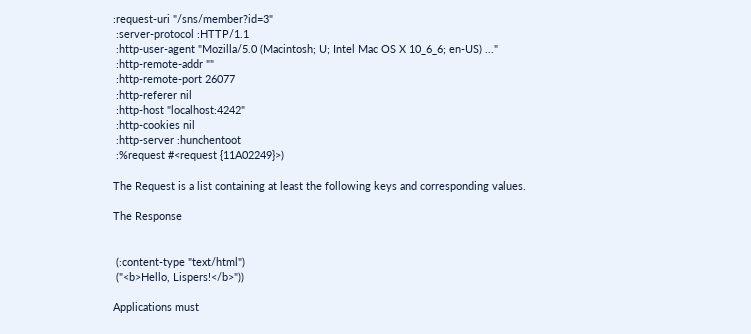:request-uri "/sns/member?id=3"
 :server-protocol :HTTP/1.1
 :http-user-agent "Mozilla/5.0 (Macintosh; U; Intel Mac OS X 10_6_6; en-US) ..."
 :http-remote-addr ""
 :http-remote-port 26077
 :http-referer nil
 :http-host "localhost:4242"
 :http-cookies nil
 :http-server :hunchentoot
 :%request #<request {11A02249}>)

The Request is a list containing at least the following keys and corresponding values.

The Response


 (:content-type "text/html")
 ("<b>Hello, Lispers!</b>"))

Applications must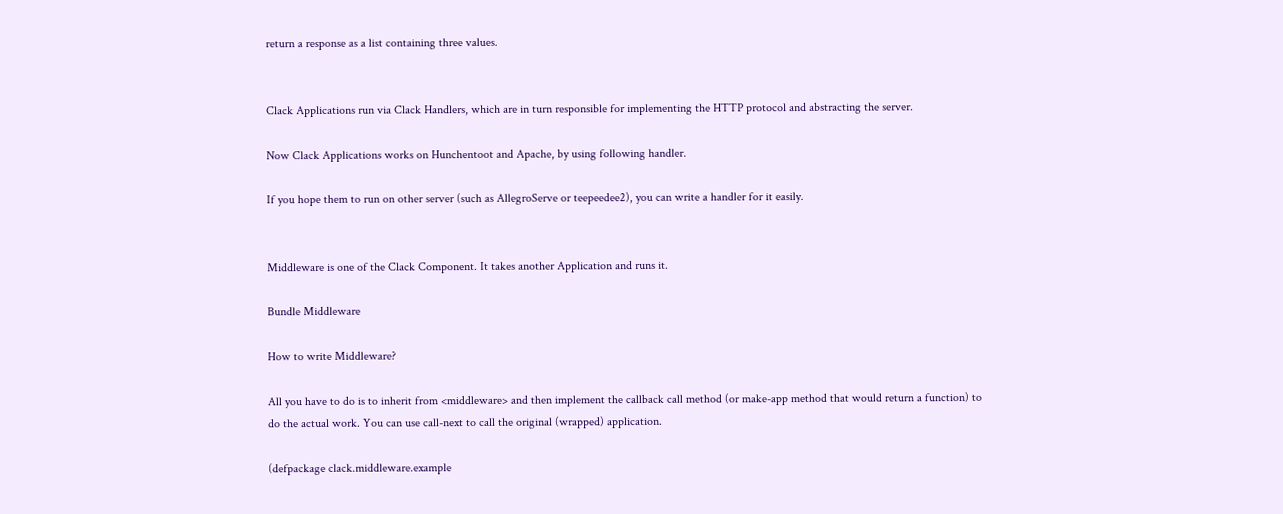return a response as a list containing three values.


Clack Applications run via Clack Handlers, which are in turn responsible for implementing the HTTP protocol and abstracting the server.

Now Clack Applications works on Hunchentoot and Apache, by using following handler.

If you hope them to run on other server (such as AllegroServe or teepeedee2), you can write a handler for it easily.


Middleware is one of the Clack Component. It takes another Application and runs it.

Bundle Middleware

How to write Middleware?

All you have to do is to inherit from <middleware> and then implement the callback call method (or make-app method that would return a function) to do the actual work. You can use call-next to call the original (wrapped) application.

(defpackage clack.middleware.example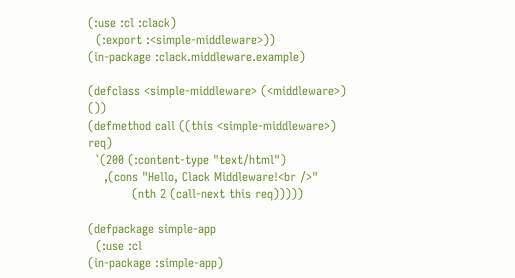(:use :cl :clack)
  (:export :<simple-middleware>))
(in-package :clack.middleware.example)

(defclass <simple-middleware> (<middleware>) ())
(defmethod call ((this <simple-middleware>) req)
  `(200 (:content-type "text/html")
    ,(cons "Hello, Clack Middleware!<br />"
           (nth 2 (call-next this req)))))

(defpackage simple-app
  (:use :cl
(in-package :simple-app)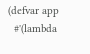(defvar app
  #'(lambda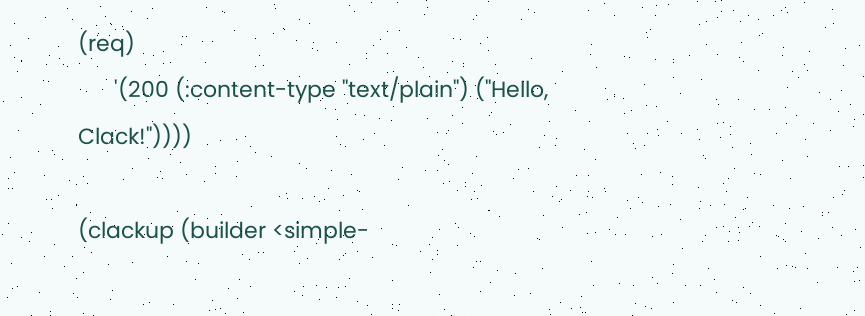(req)
      '(200 (:content-type "text/plain") ("Hello, Clack!"))))

(clackup (builder <simple-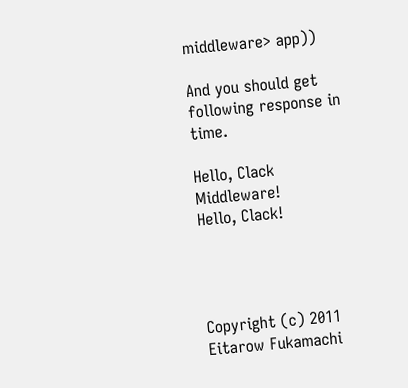middleware> app))

And you should get following response in time.

Hello, Clack Middleware!
Hello, Clack!




Copyright (c) 2011 Eitarow Fukamachi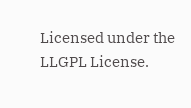Licensed under the LLGPL License.